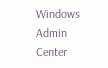Windows Admin Center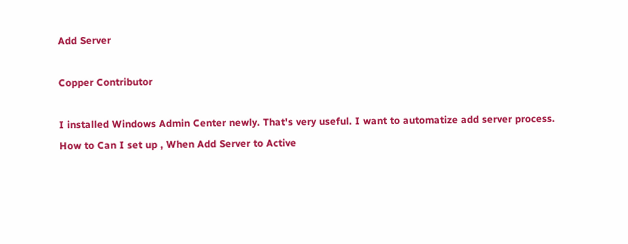Add Server

Copper Contributor

I installed Windows Admin Center newly. That's very useful. I want to automatize add server process.
How to Can I set up , When Add Server to Active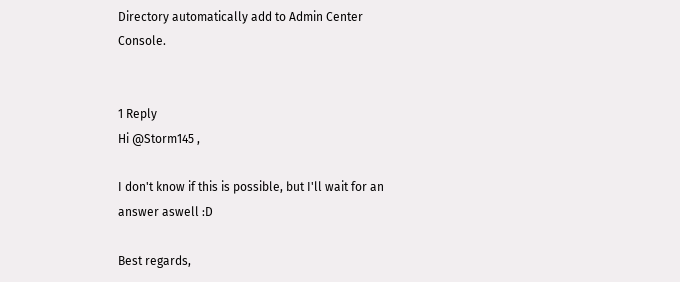Directory automatically add to Admin Center Console.


1 Reply
Hi @Storm145 ,

I don't know if this is possible, but I'll wait for an answer aswell :D

Best regards,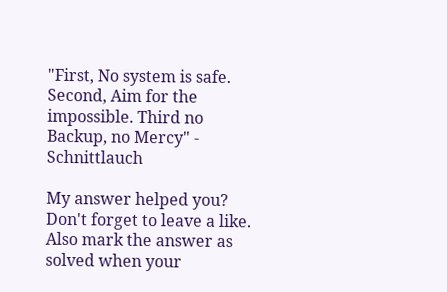"First, No system is safe. Second, Aim for the impossible. Third no Backup, no Mercy" - Schnittlauch

My answer helped you? Don't forget to leave a like. Also mark the answer as solved when your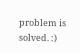problem is solved. :)